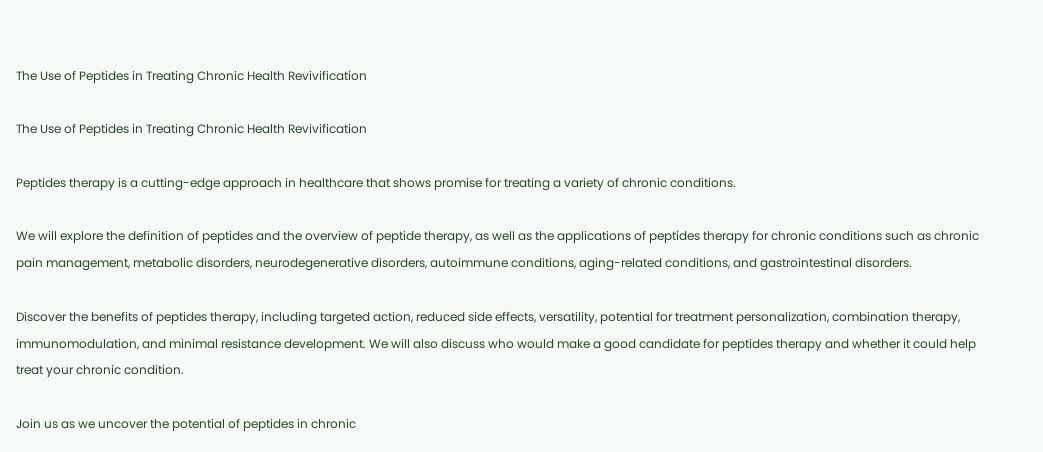The Use of Peptides in Treating Chronic Health Revivification

The Use of Peptides in Treating Chronic Health Revivification

Peptides therapy is a cutting-edge approach in healthcare that shows promise for treating a variety of chronic conditions.

We will explore the definition of peptides and the overview of peptide therapy, as well as the applications of peptides therapy for chronic conditions such as chronic pain management, metabolic disorders, neurodegenerative disorders, autoimmune conditions, aging-related conditions, and gastrointestinal disorders.

Discover the benefits of peptides therapy, including targeted action, reduced side effects, versatility, potential for treatment personalization, combination therapy, immunomodulation, and minimal resistance development. We will also discuss who would make a good candidate for peptides therapy and whether it could help treat your chronic condition.

Join us as we uncover the potential of peptides in chronic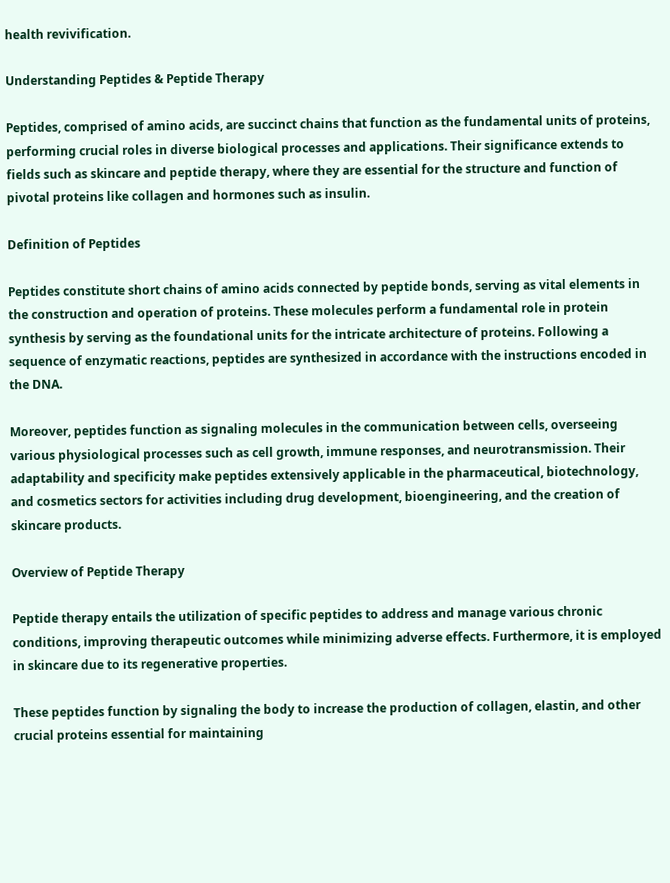health revivification.

Understanding Peptides & Peptide Therapy

Peptides, comprised of amino acids, are succinct chains that function as the fundamental units of proteins, performing crucial roles in diverse biological processes and applications. Their significance extends to fields such as skincare and peptide therapy, where they are essential for the structure and function of pivotal proteins like collagen and hormones such as insulin.

Definition of Peptides

Peptides constitute short chains of amino acids connected by peptide bonds, serving as vital elements in the construction and operation of proteins. These molecules perform a fundamental role in protein synthesis by serving as the foundational units for the intricate architecture of proteins. Following a sequence of enzymatic reactions, peptides are synthesized in accordance with the instructions encoded in the DNA.

Moreover, peptides function as signaling molecules in the communication between cells, overseeing various physiological processes such as cell growth, immune responses, and neurotransmission. Their adaptability and specificity make peptides extensively applicable in the pharmaceutical, biotechnology, and cosmetics sectors for activities including drug development, bioengineering, and the creation of skincare products.

Overview of Peptide Therapy

Peptide therapy entails the utilization of specific peptides to address and manage various chronic conditions, improving therapeutic outcomes while minimizing adverse effects. Furthermore, it is employed in skincare due to its regenerative properties.

These peptides function by signaling the body to increase the production of collagen, elastin, and other crucial proteins essential for maintaining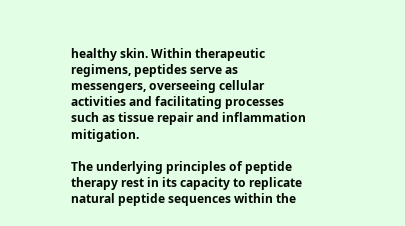healthy skin. Within therapeutic regimens, peptides serve as messengers, overseeing cellular activities and facilitating processes such as tissue repair and inflammation mitigation.

The underlying principles of peptide therapy rest in its capacity to replicate natural peptide sequences within the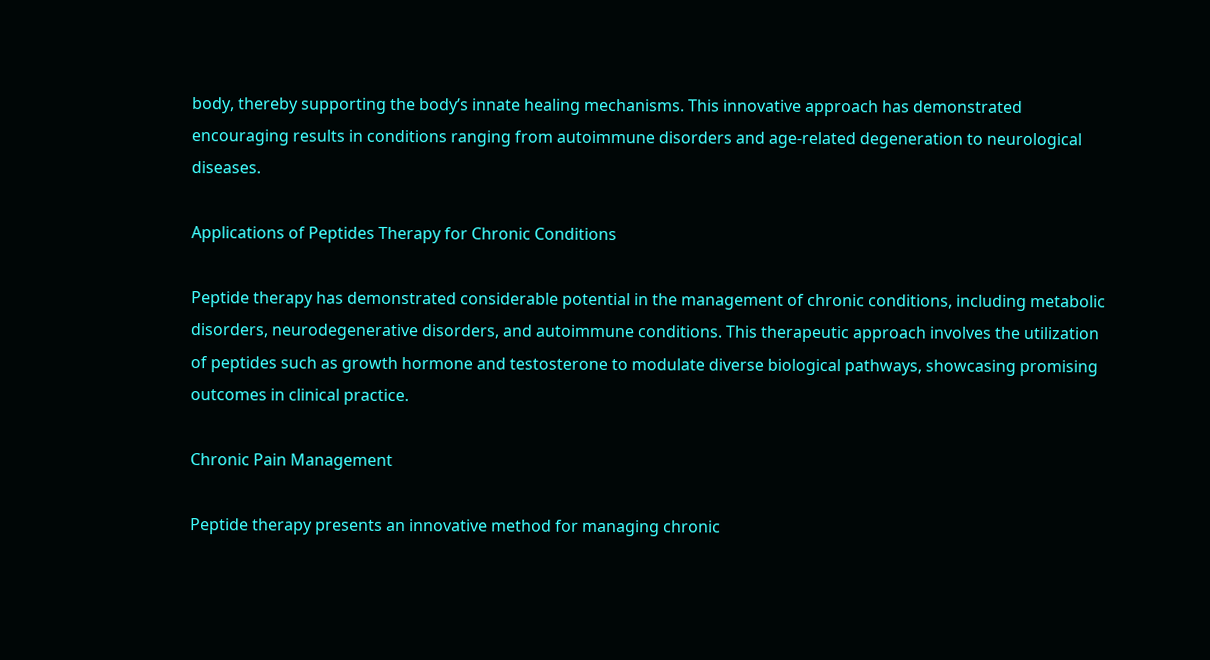body, thereby supporting the body’s innate healing mechanisms. This innovative approach has demonstrated encouraging results in conditions ranging from autoimmune disorders and age-related degeneration to neurological diseases.

Applications of Peptides Therapy for Chronic Conditions

Peptide therapy has demonstrated considerable potential in the management of chronic conditions, including metabolic disorders, neurodegenerative disorders, and autoimmune conditions. This therapeutic approach involves the utilization of peptides such as growth hormone and testosterone to modulate diverse biological pathways, showcasing promising outcomes in clinical practice.

Chronic Pain Management

Peptide therapy presents an innovative method for managing chronic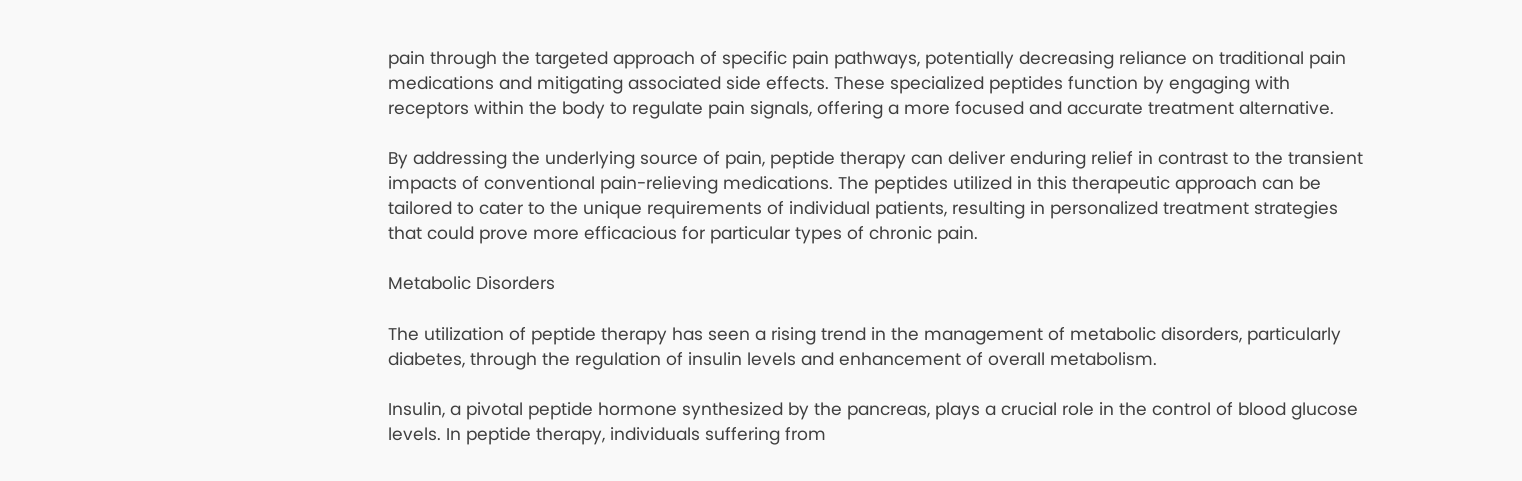pain through the targeted approach of specific pain pathways, potentially decreasing reliance on traditional pain medications and mitigating associated side effects. These specialized peptides function by engaging with receptors within the body to regulate pain signals, offering a more focused and accurate treatment alternative.

By addressing the underlying source of pain, peptide therapy can deliver enduring relief in contrast to the transient impacts of conventional pain-relieving medications. The peptides utilized in this therapeutic approach can be tailored to cater to the unique requirements of individual patients, resulting in personalized treatment strategies that could prove more efficacious for particular types of chronic pain.

Metabolic Disorders

The utilization of peptide therapy has seen a rising trend in the management of metabolic disorders, particularly diabetes, through the regulation of insulin levels and enhancement of overall metabolism.

Insulin, a pivotal peptide hormone synthesized by the pancreas, plays a crucial role in the control of blood glucose levels. In peptide therapy, individuals suffering from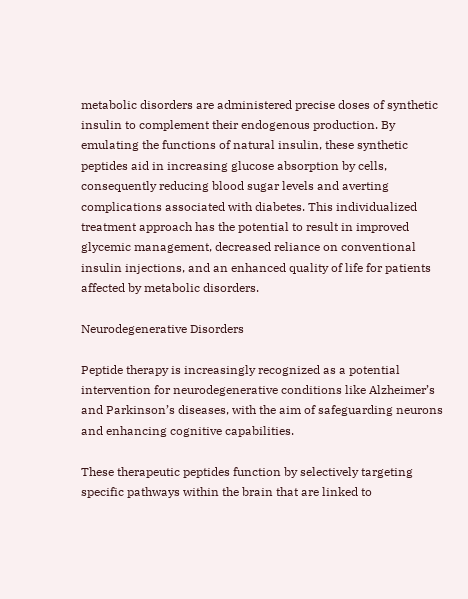metabolic disorders are administered precise doses of synthetic insulin to complement their endogenous production. By emulating the functions of natural insulin, these synthetic peptides aid in increasing glucose absorption by cells, consequently reducing blood sugar levels and averting complications associated with diabetes. This individualized treatment approach has the potential to result in improved glycemic management, decreased reliance on conventional insulin injections, and an enhanced quality of life for patients affected by metabolic disorders.

Neurodegenerative Disorders

Peptide therapy is increasingly recognized as a potential intervention for neurodegenerative conditions like Alzheimer’s and Parkinson’s diseases, with the aim of safeguarding neurons and enhancing cognitive capabilities.

These therapeutic peptides function by selectively targeting specific pathways within the brain that are linked to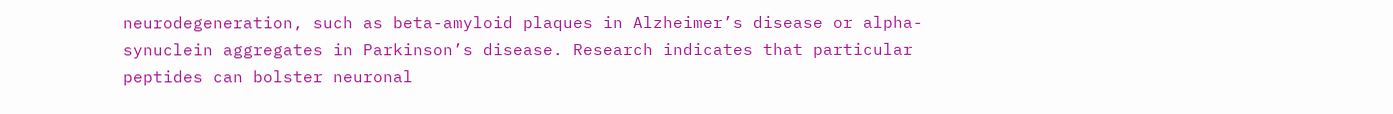neurodegeneration, such as beta-amyloid plaques in Alzheimer’s disease or alpha-synuclein aggregates in Parkinson’s disease. Research indicates that particular peptides can bolster neuronal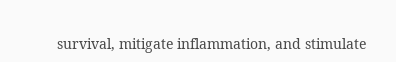survival, mitigate inflammation, and stimulate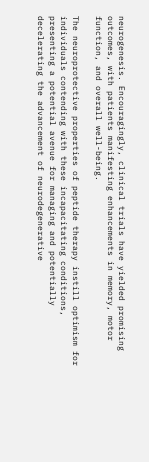neurogenesis. Encouragingly, clinical trials have yielded promising outcomes, with patients manifesting enhancements in memory, motor function, and overall well-being.

The neuroprotective properties of peptide therapy instill optimism for individuals contending with these incapacitating conditions, presenting a potential avenue for managing and potentially decelerating the advancement of neurodegenerative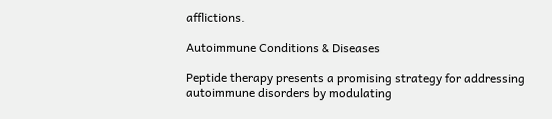afflictions.

Autoimmune Conditions & Diseases

Peptide therapy presents a promising strategy for addressing autoimmune disorders by modulating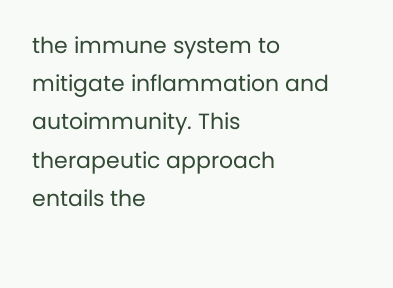the immune system to mitigate inflammation and autoimmunity. This therapeutic approach entails the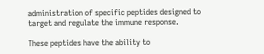administration of specific peptides designed to target and regulate the immune response.

These peptides have the ability to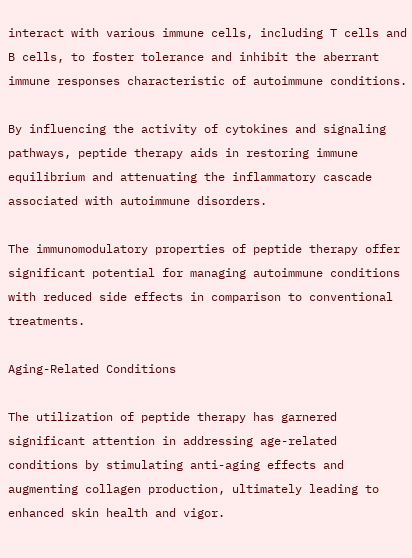interact with various immune cells, including T cells and B cells, to foster tolerance and inhibit the aberrant immune responses characteristic of autoimmune conditions.

By influencing the activity of cytokines and signaling pathways, peptide therapy aids in restoring immune equilibrium and attenuating the inflammatory cascade associated with autoimmune disorders.

The immunomodulatory properties of peptide therapy offer significant potential for managing autoimmune conditions with reduced side effects in comparison to conventional treatments.

Aging-Related Conditions

The utilization of peptide therapy has garnered significant attention in addressing age-related conditions by stimulating anti-aging effects and augmenting collagen production, ultimately leading to enhanced skin health and vigor.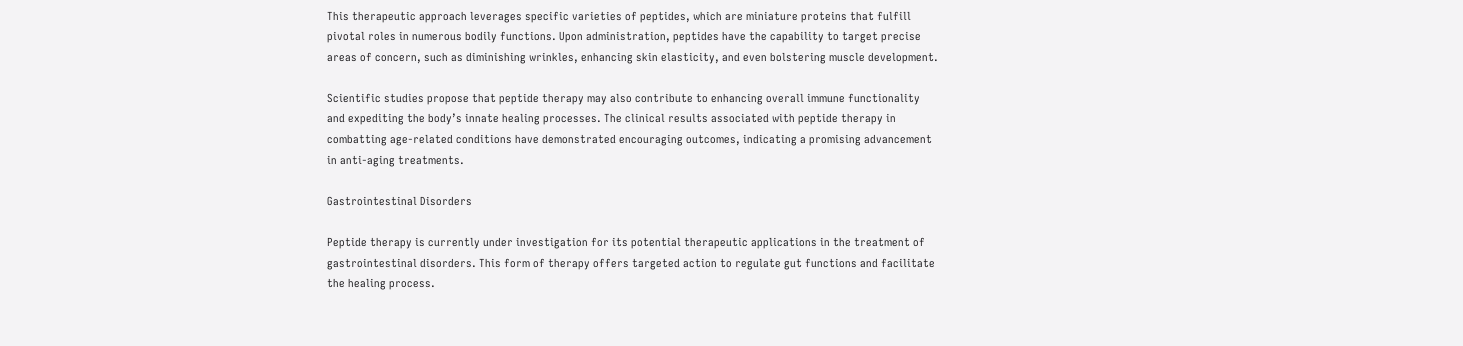This therapeutic approach leverages specific varieties of peptides, which are miniature proteins that fulfill pivotal roles in numerous bodily functions. Upon administration, peptides have the capability to target precise areas of concern, such as diminishing wrinkles, enhancing skin elasticity, and even bolstering muscle development.

Scientific studies propose that peptide therapy may also contribute to enhancing overall immune functionality and expediting the body’s innate healing processes. The clinical results associated with peptide therapy in combatting age-related conditions have demonstrated encouraging outcomes, indicating a promising advancement in anti-aging treatments.

Gastrointestinal Disorders

Peptide therapy is currently under investigation for its potential therapeutic applications in the treatment of gastrointestinal disorders. This form of therapy offers targeted action to regulate gut functions and facilitate the healing process.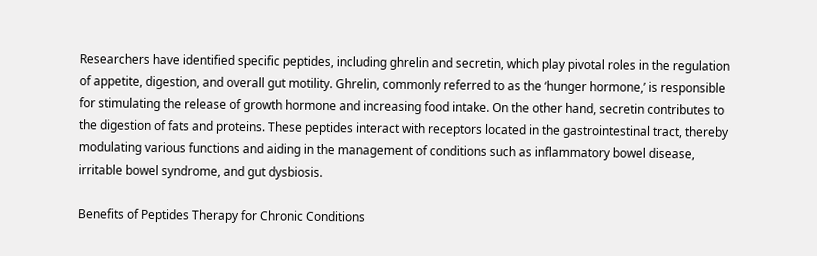Researchers have identified specific peptides, including ghrelin and secretin, which play pivotal roles in the regulation of appetite, digestion, and overall gut motility. Ghrelin, commonly referred to as the ‘hunger hormone,’ is responsible for stimulating the release of growth hormone and increasing food intake. On the other hand, secretin contributes to the digestion of fats and proteins. These peptides interact with receptors located in the gastrointestinal tract, thereby modulating various functions and aiding in the management of conditions such as inflammatory bowel disease, irritable bowel syndrome, and gut dysbiosis.

Benefits of Peptides Therapy for Chronic Conditions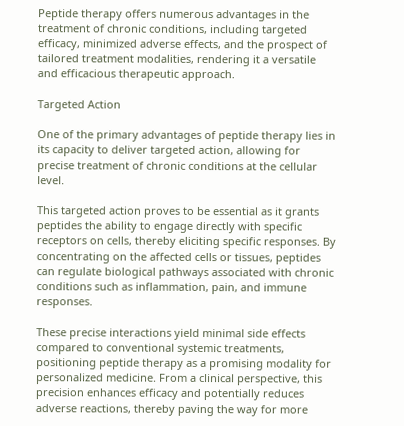Peptide therapy offers numerous advantages in the treatment of chronic conditions, including targeted efficacy, minimized adverse effects, and the prospect of tailored treatment modalities, rendering it a versatile and efficacious therapeutic approach.

Targeted Action

One of the primary advantages of peptide therapy lies in its capacity to deliver targeted action, allowing for precise treatment of chronic conditions at the cellular level.

This targeted action proves to be essential as it grants peptides the ability to engage directly with specific receptors on cells, thereby eliciting specific responses. By concentrating on the affected cells or tissues, peptides can regulate biological pathways associated with chronic conditions such as inflammation, pain, and immune responses.

These precise interactions yield minimal side effects compared to conventional systemic treatments, positioning peptide therapy as a promising modality for personalized medicine. From a clinical perspective, this precision enhances efficacy and potentially reduces adverse reactions, thereby paving the way for more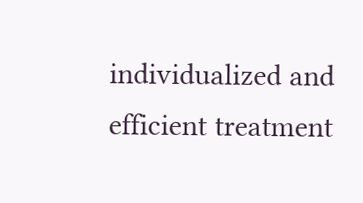individualized and efficient treatment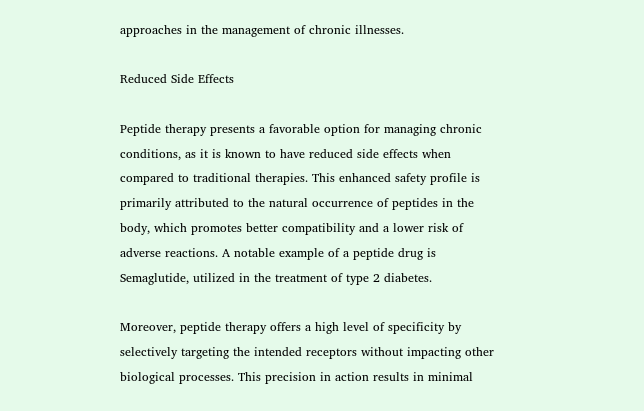approaches in the management of chronic illnesses.

Reduced Side Effects

Peptide therapy presents a favorable option for managing chronic conditions, as it is known to have reduced side effects when compared to traditional therapies. This enhanced safety profile is primarily attributed to the natural occurrence of peptides in the body, which promotes better compatibility and a lower risk of adverse reactions. A notable example of a peptide drug is Semaglutide, utilized in the treatment of type 2 diabetes.

Moreover, peptide therapy offers a high level of specificity by selectively targeting the intended receptors without impacting other biological processes. This precision in action results in minimal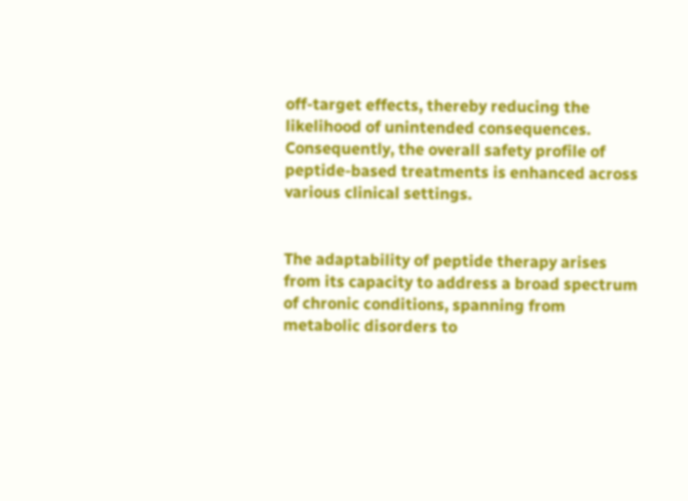off-target effects, thereby reducing the likelihood of unintended consequences. Consequently, the overall safety profile of peptide-based treatments is enhanced across various clinical settings.


The adaptability of peptide therapy arises from its capacity to address a broad spectrum of chronic conditions, spanning from metabolic disorders to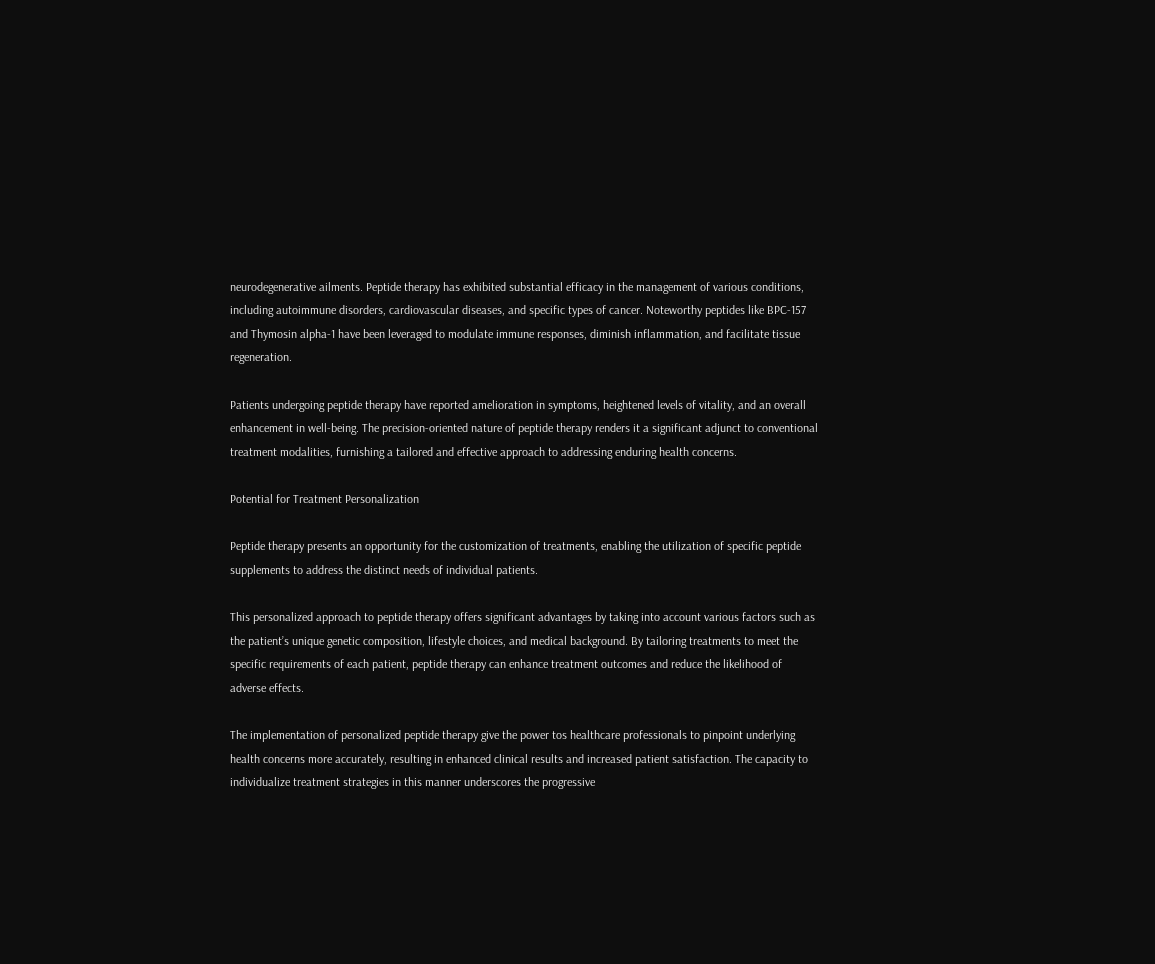neurodegenerative ailments. Peptide therapy has exhibited substantial efficacy in the management of various conditions, including autoimmune disorders, cardiovascular diseases, and specific types of cancer. Noteworthy peptides like BPC-157 and Thymosin alpha-1 have been leveraged to modulate immune responses, diminish inflammation, and facilitate tissue regeneration.

Patients undergoing peptide therapy have reported amelioration in symptoms, heightened levels of vitality, and an overall enhancement in well-being. The precision-oriented nature of peptide therapy renders it a significant adjunct to conventional treatment modalities, furnishing a tailored and effective approach to addressing enduring health concerns.

Potential for Treatment Personalization

Peptide therapy presents an opportunity for the customization of treatments, enabling the utilization of specific peptide supplements to address the distinct needs of individual patients.

This personalized approach to peptide therapy offers significant advantages by taking into account various factors such as the patient’s unique genetic composition, lifestyle choices, and medical background. By tailoring treatments to meet the specific requirements of each patient, peptide therapy can enhance treatment outcomes and reduce the likelihood of adverse effects.

The implementation of personalized peptide therapy give the power tos healthcare professionals to pinpoint underlying health concerns more accurately, resulting in enhanced clinical results and increased patient satisfaction. The capacity to individualize treatment strategies in this manner underscores the progressive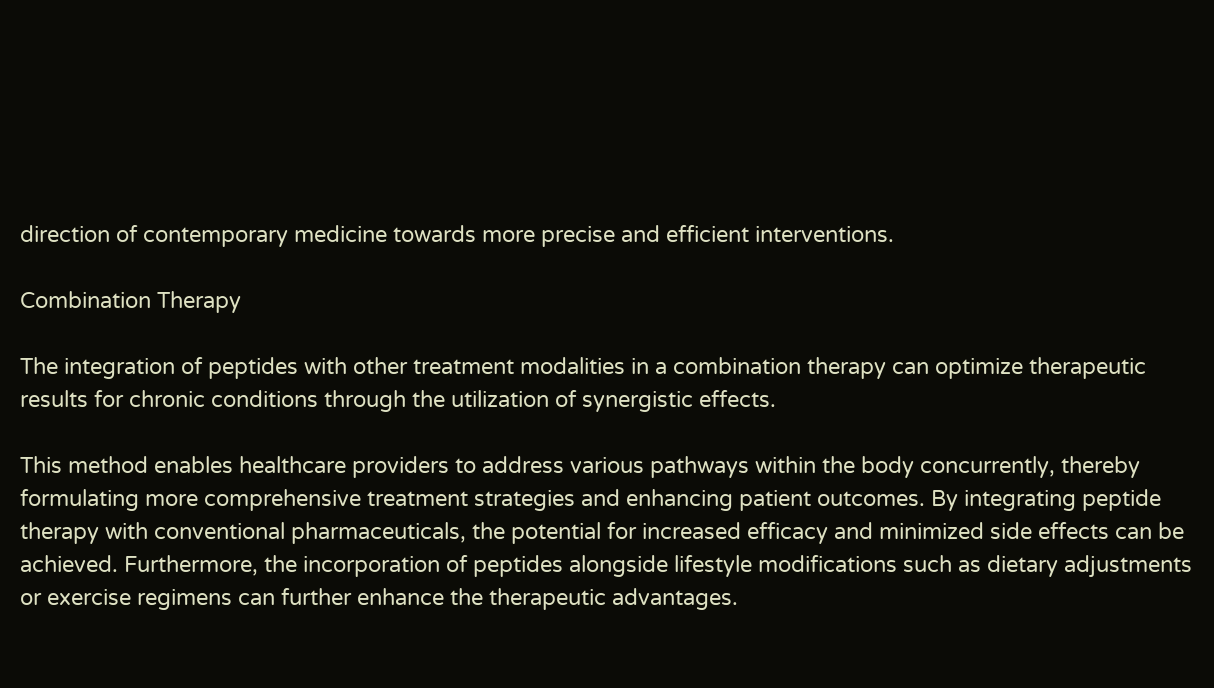direction of contemporary medicine towards more precise and efficient interventions.

Combination Therapy

The integration of peptides with other treatment modalities in a combination therapy can optimize therapeutic results for chronic conditions through the utilization of synergistic effects.

This method enables healthcare providers to address various pathways within the body concurrently, thereby formulating more comprehensive treatment strategies and enhancing patient outcomes. By integrating peptide therapy with conventional pharmaceuticals, the potential for increased efficacy and minimized side effects can be achieved. Furthermore, the incorporation of peptides alongside lifestyle modifications such as dietary adjustments or exercise regimens can further enhance the therapeutic advantages.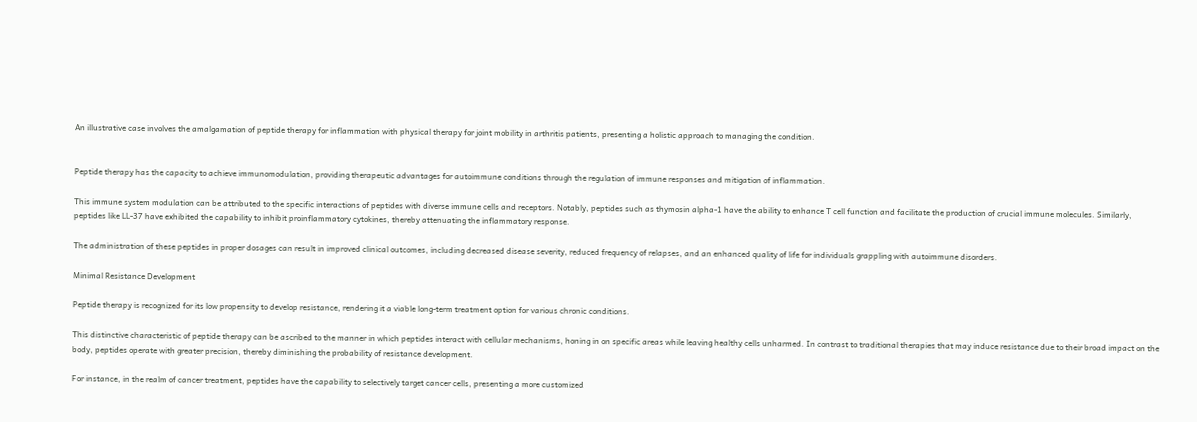An illustrative case involves the amalgamation of peptide therapy for inflammation with physical therapy for joint mobility in arthritis patients, presenting a holistic approach to managing the condition.


Peptide therapy has the capacity to achieve immunomodulation, providing therapeutic advantages for autoimmune conditions through the regulation of immune responses and mitigation of inflammation.

This immune system modulation can be attributed to the specific interactions of peptides with diverse immune cells and receptors. Notably, peptides such as thymosin alpha-1 have the ability to enhance T cell function and facilitate the production of crucial immune molecules. Similarly, peptides like LL-37 have exhibited the capability to inhibit proinflammatory cytokines, thereby attenuating the inflammatory response.

The administration of these peptides in proper dosages can result in improved clinical outcomes, including decreased disease severity, reduced frequency of relapses, and an enhanced quality of life for individuals grappling with autoimmune disorders.

Minimal Resistance Development

Peptide therapy is recognized for its low propensity to develop resistance, rendering it a viable long-term treatment option for various chronic conditions.

This distinctive characteristic of peptide therapy can be ascribed to the manner in which peptides interact with cellular mechanisms, honing in on specific areas while leaving healthy cells unharmed. In contrast to traditional therapies that may induce resistance due to their broad impact on the body, peptides operate with greater precision, thereby diminishing the probability of resistance development.

For instance, in the realm of cancer treatment, peptides have the capability to selectively target cancer cells, presenting a more customized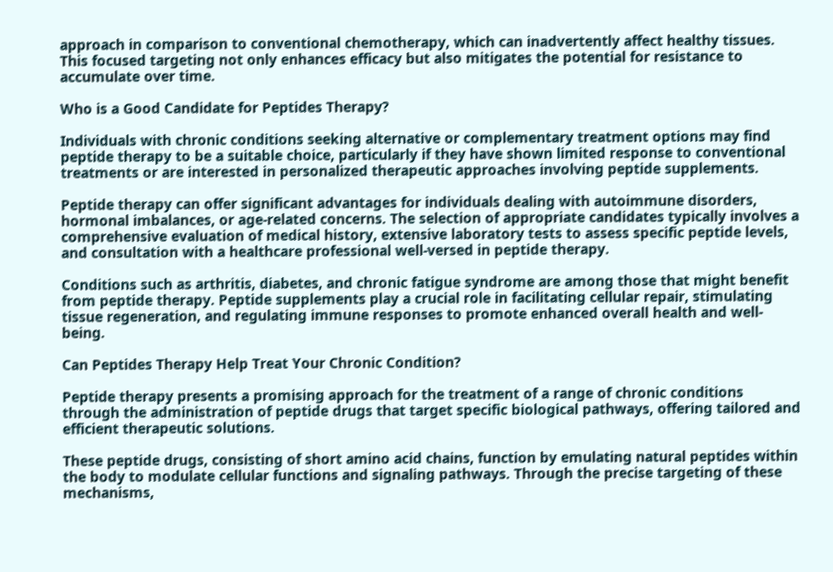approach in comparison to conventional chemotherapy, which can inadvertently affect healthy tissues. This focused targeting not only enhances efficacy but also mitigates the potential for resistance to accumulate over time.

Who is a Good Candidate for Peptides Therapy?

Individuals with chronic conditions seeking alternative or complementary treatment options may find peptide therapy to be a suitable choice, particularly if they have shown limited response to conventional treatments or are interested in personalized therapeutic approaches involving peptide supplements.

Peptide therapy can offer significant advantages for individuals dealing with autoimmune disorders, hormonal imbalances, or age-related concerns. The selection of appropriate candidates typically involves a comprehensive evaluation of medical history, extensive laboratory tests to assess specific peptide levels, and consultation with a healthcare professional well-versed in peptide therapy.

Conditions such as arthritis, diabetes, and chronic fatigue syndrome are among those that might benefit from peptide therapy. Peptide supplements play a crucial role in facilitating cellular repair, stimulating tissue regeneration, and regulating immune responses to promote enhanced overall health and well-being.

Can Peptides Therapy Help Treat Your Chronic Condition?

Peptide therapy presents a promising approach for the treatment of a range of chronic conditions through the administration of peptide drugs that target specific biological pathways, offering tailored and efficient therapeutic solutions.

These peptide drugs, consisting of short amino acid chains, function by emulating natural peptides within the body to modulate cellular functions and signaling pathways. Through the precise targeting of these mechanisms,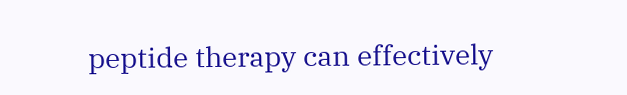peptide therapy can effectively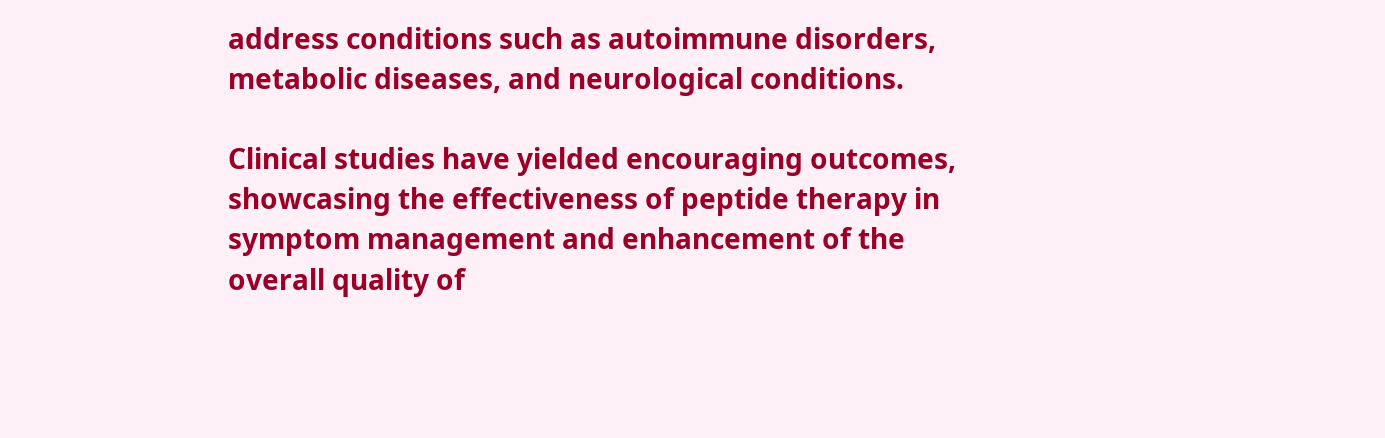address conditions such as autoimmune disorders, metabolic diseases, and neurological conditions.

Clinical studies have yielded encouraging outcomes, showcasing the effectiveness of peptide therapy in symptom management and enhancement of the overall quality of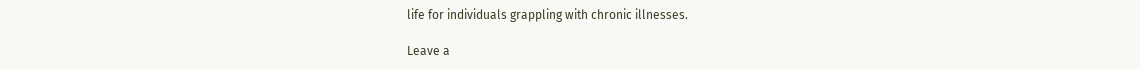life for individuals grappling with chronic illnesses.

Leave a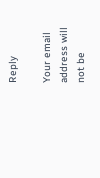Reply

Your email address will not be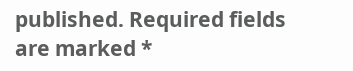published. Required fields are marked *